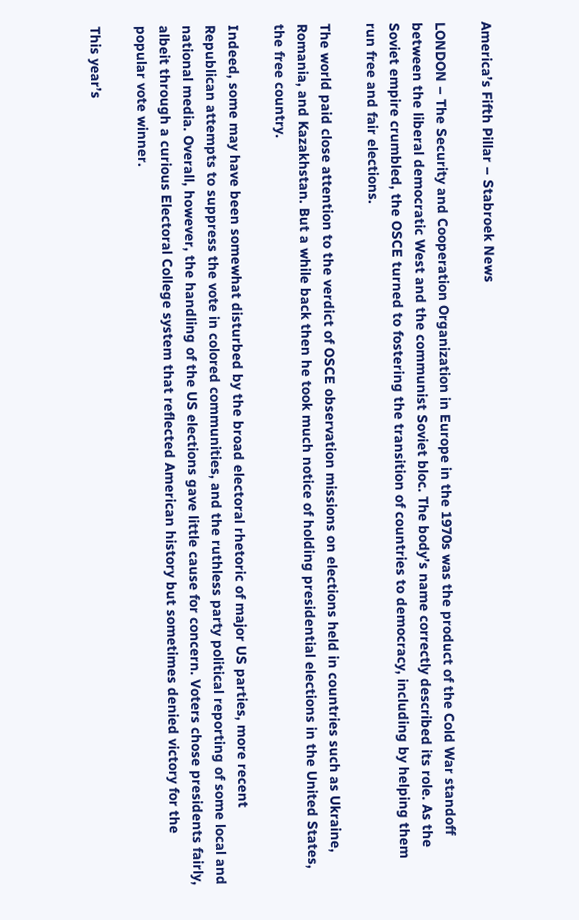America’s Fifth Pillar – Stabroek News

LONDON – The Security and Cooperation Organization in Europe in the 1970s was the product of the Cold War standoff between the liberal democratic West and the communist Soviet bloc. The body’s name correctly described its role. As the Soviet empire crumbled, the OSCE turned to fostering the transition of countries to democracy, including by helping them run free and fair elections.

The world paid close attention to the verdict of OSCE observation missions on elections held in countries such as Ukraine, Romania, and Kazakhstan. But a while back then he took much notice of holding presidential elections in the United States, the free country.

Indeed, some may have been somewhat disturbed by the broad electoral rhetoric of major US parties, more recent Republican attempts to suppress the vote in colored communities, and the ruthless party political reporting of some local and national media. Overall, however, the handling of the US elections gave little cause for concern. Voters chose presidents fairly, albeit through a curious Electoral College system that reflected American history but sometimes denied victory for the popular vote winner.

This year’s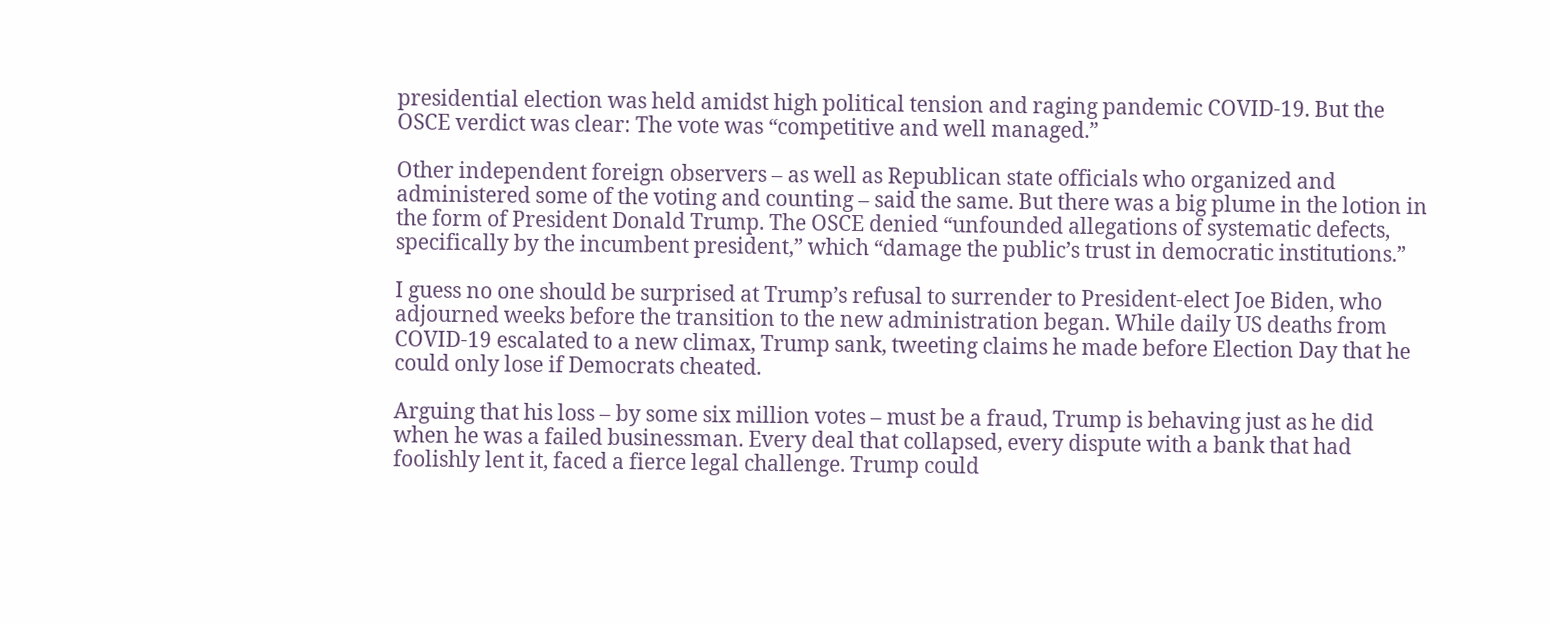presidential election was held amidst high political tension and raging pandemic COVID-19. But the OSCE verdict was clear: The vote was “competitive and well managed.”

Other independent foreign observers – as well as Republican state officials who organized and administered some of the voting and counting – said the same. But there was a big plume in the lotion in the form of President Donald Trump. The OSCE denied “unfounded allegations of systematic defects, specifically by the incumbent president,” which “damage the public’s trust in democratic institutions.”

I guess no one should be surprised at Trump’s refusal to surrender to President-elect Joe Biden, who adjourned weeks before the transition to the new administration began. While daily US deaths from COVID-19 escalated to a new climax, Trump sank, tweeting claims he made before Election Day that he could only lose if Democrats cheated.

Arguing that his loss – by some six million votes – must be a fraud, Trump is behaving just as he did when he was a failed businessman. Every deal that collapsed, every dispute with a bank that had foolishly lent it, faced a fierce legal challenge. Trump could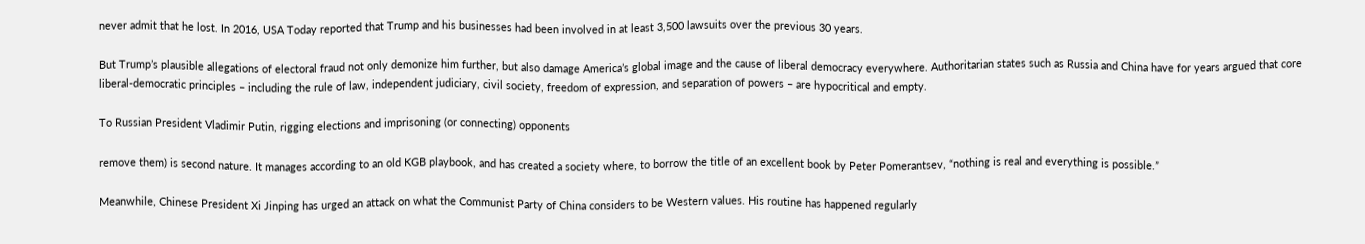never admit that he lost. In 2016, USA Today reported that Trump and his businesses had been involved in at least 3,500 lawsuits over the previous 30 years.

But Trump’s plausible allegations of electoral fraud not only demonize him further, but also damage America’s global image and the cause of liberal democracy everywhere. Authoritarian states such as Russia and China have for years argued that core liberal-democratic principles – including the rule of law, independent judiciary, civil society, freedom of expression, and separation of powers – are hypocritical and empty.

To Russian President Vladimir Putin, rigging elections and imprisoning (or connecting) opponents

remove them) is second nature. It manages according to an old KGB playbook, and has created a society where, to borrow the title of an excellent book by Peter Pomerantsev, “nothing is real and everything is possible.”

Meanwhile, Chinese President Xi Jinping has urged an attack on what the Communist Party of China considers to be Western values. His routine has happened regularly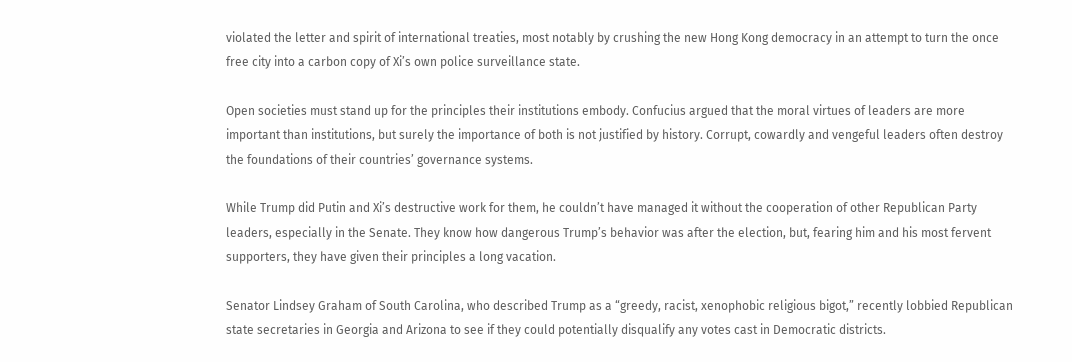violated the letter and spirit of international treaties, most notably by crushing the new Hong Kong democracy in an attempt to turn the once free city into a carbon copy of Xi’s own police surveillance state.

Open societies must stand up for the principles their institutions embody. Confucius argued that the moral virtues of leaders are more important than institutions, but surely the importance of both is not justified by history. Corrupt, cowardly and vengeful leaders often destroy the foundations of their countries’ governance systems.

While Trump did Putin and Xi’s destructive work for them, he couldn’t have managed it without the cooperation of other Republican Party leaders, especially in the Senate. They know how dangerous Trump’s behavior was after the election, but, fearing him and his most fervent supporters, they have given their principles a long vacation.

Senator Lindsey Graham of South Carolina, who described Trump as a “greedy, racist, xenophobic religious bigot,” recently lobbied Republican state secretaries in Georgia and Arizona to see if they could potentially disqualify any votes cast in Democratic districts.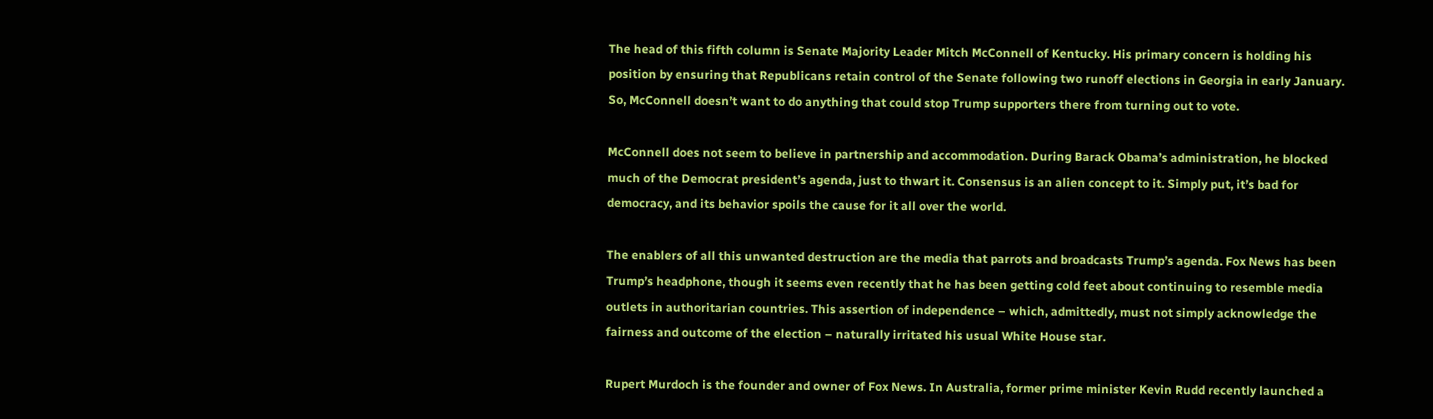The head of this fifth column is Senate Majority Leader Mitch McConnell of Kentucky. His primary concern is holding his position by ensuring that Republicans retain control of the Senate following two runoff elections in Georgia in early January. So, McConnell doesn’t want to do anything that could stop Trump supporters there from turning out to vote.

McConnell does not seem to believe in partnership and accommodation. During Barack Obama’s administration, he blocked much of the Democrat president’s agenda, just to thwart it. Consensus is an alien concept to it. Simply put, it’s bad for democracy, and its behavior spoils the cause for it all over the world.

The enablers of all this unwanted destruction are the media that parrots and broadcasts Trump’s agenda. Fox News has been Trump’s headphone, though it seems even recently that he has been getting cold feet about continuing to resemble media outlets in authoritarian countries. This assertion of independence – which, admittedly, must not simply acknowledge the fairness and outcome of the election – naturally irritated his usual White House star.

Rupert Murdoch is the founder and owner of Fox News. In Australia, former prime minister Kevin Rudd recently launched a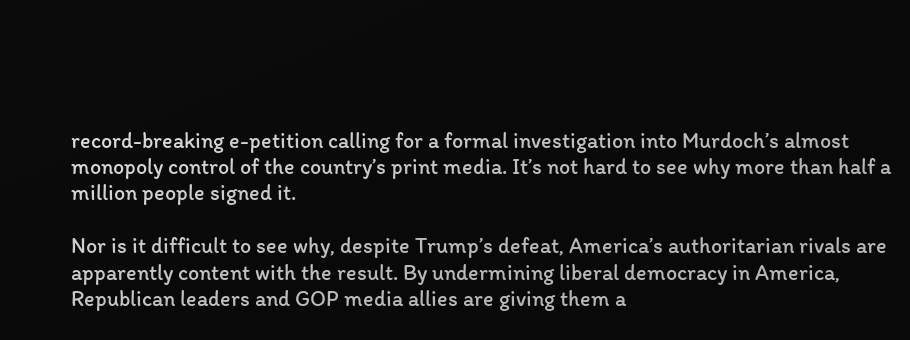record-breaking e-petition calling for a formal investigation into Murdoch’s almost monopoly control of the country’s print media. It’s not hard to see why more than half a million people signed it.

Nor is it difficult to see why, despite Trump’s defeat, America’s authoritarian rivals are apparently content with the result. By undermining liberal democracy in America, Republican leaders and GOP media allies are giving them a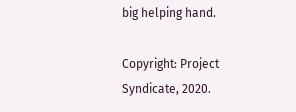big helping hand.

Copyright: Project Syndicate, 2020.